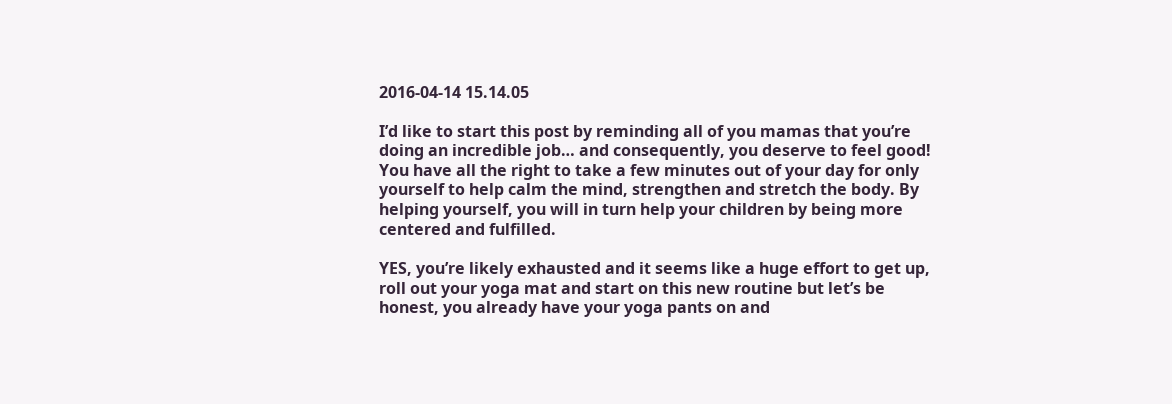2016-04-14 15.14.05

I’d like to start this post by reminding all of you mamas that you’re doing an incredible job… and consequently, you deserve to feel good! You have all the right to take a few minutes out of your day for only yourself to help calm the mind, strengthen and stretch the body. By helping yourself, you will in turn help your children by being more centered and fulfilled.

YES, you’re likely exhausted and it seems like a huge effort to get up, roll out your yoga mat and start on this new routine but let’s be honest, you already have your yoga pants on and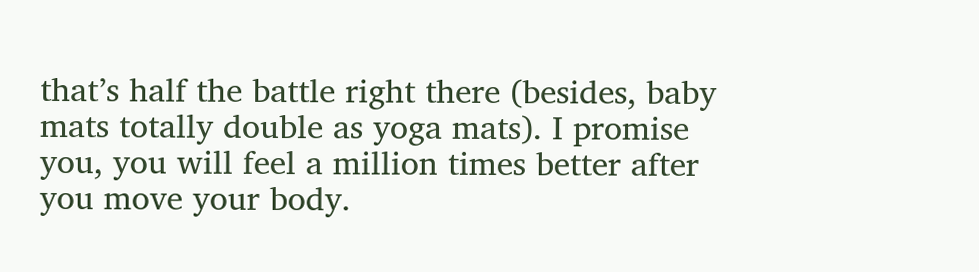that’s half the battle right there (besides, baby mats totally double as yoga mats). I promise you, you will feel a million times better after you move your body.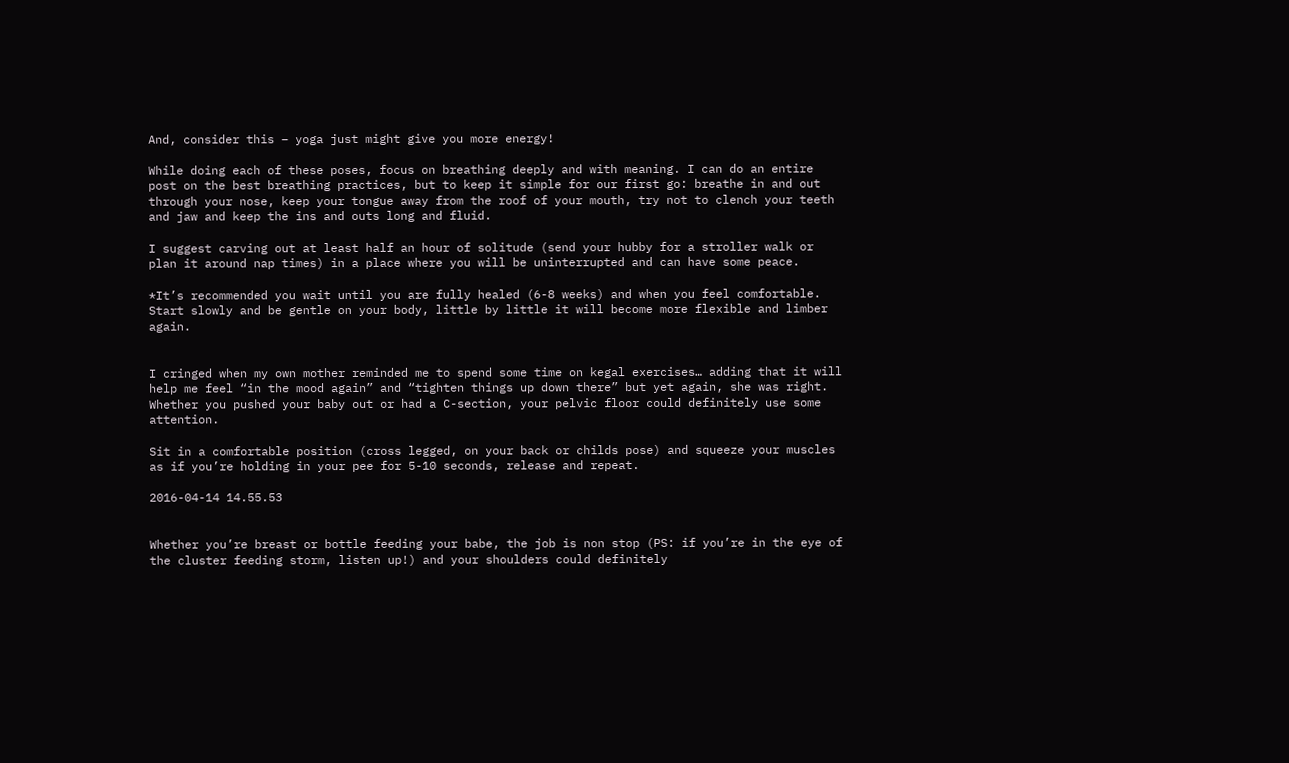And, consider this – yoga just might give you more energy!

While doing each of these poses, focus on breathing deeply and with meaning. I can do an entire post on the best breathing practices, but to keep it simple for our first go: breathe in and out through your nose, keep your tongue away from the roof of your mouth, try not to clench your teeth and jaw and keep the ins and outs long and fluid.

I suggest carving out at least half an hour of solitude (send your hubby for a stroller walk or plan it around nap times) in a place where you will be uninterrupted and can have some peace.

*It’s recommended you wait until you are fully healed (6-8 weeks) and when you feel comfortable. Start slowly and be gentle on your body, little by little it will become more flexible and limber again.


I cringed when my own mother reminded me to spend some time on kegal exercises… adding that it will help me feel “in the mood again” and “tighten things up down there” but yet again, she was right. Whether you pushed your baby out or had a C-section, your pelvic floor could definitely use some attention.

Sit in a comfortable position (cross legged, on your back or childs pose) and squeeze your muscles as if you’re holding in your pee for 5-10 seconds, release and repeat.

2016-04-14 14.55.53


Whether you’re breast or bottle feeding your babe, the job is non stop (PS: if you’re in the eye of the cluster feeding storm, listen up!) and your shoulders could definitely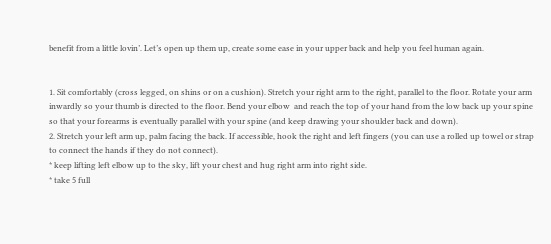benefit from a little lovin’. Let’s open up them up, create some ease in your upper back and help you feel human again.


1. Sit comfortably (cross legged, on shins or on a cushion). Stretch your right arm to the right, parallel to the floor. Rotate your arm inwardly so your thumb is directed to the floor. Bend your elbow  and reach the top of your hand from the low back up your spine so that your forearms is eventually parallel with your spine (and keep drawing your shoulder back and down).
2. Stretch your left arm up, palm facing the back. If accessible, hook the right and left fingers (you can use a rolled up towel or strap to connect the hands if they do not connect).
* keep lifting left elbow up to the sky, lift your chest and hug right arm into right side.
* take 5 full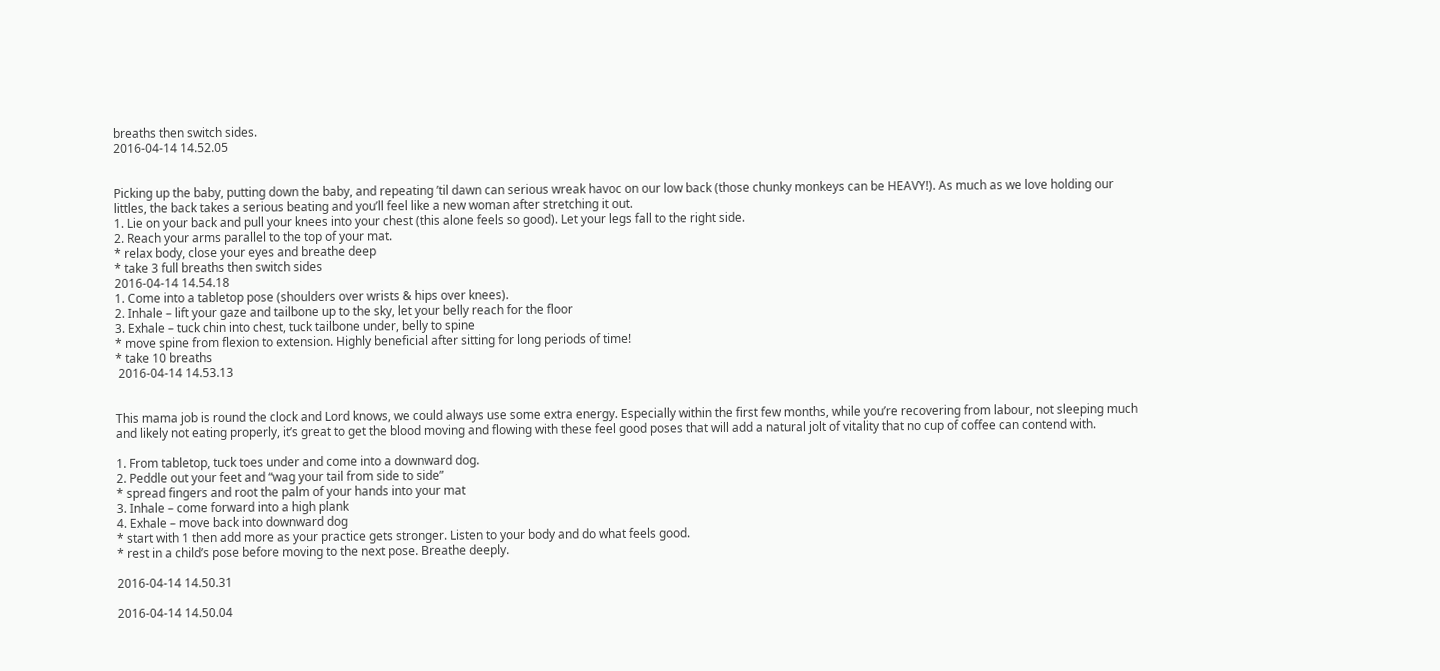breaths then switch sides.
2016-04-14 14.52.05


Picking up the baby, putting down the baby, and repeating ’til dawn can serious wreak havoc on our low back (those chunky monkeys can be HEAVY!). As much as we love holding our littles, the back takes a serious beating and you’ll feel like a new woman after stretching it out.
1. Lie on your back and pull your knees into your chest (this alone feels so good). Let your legs fall to the right side.
2. Reach your arms parallel to the top of your mat.
* relax body, close your eyes and breathe deep
* take 3 full breaths then switch sides
2016-04-14 14.54.18
1. Come into a tabletop pose (shoulders over wrists & hips over knees).
2. Inhale – lift your gaze and tailbone up to the sky, let your belly reach for the floor
3. Exhale – tuck chin into chest, tuck tailbone under, belly to spine
* move spine from flexion to extension. Highly beneficial after sitting for long periods of time!
* take 10 breaths
 2016-04-14 14.53.13


This mama job is round the clock and Lord knows, we could always use some extra energy. Especially within the first few months, while you’re recovering from labour, not sleeping much and likely not eating properly, it’s great to get the blood moving and flowing with these feel good poses that will add a natural jolt of vitality that no cup of coffee can contend with.

1. From tabletop, tuck toes under and come into a downward dog.
2. Peddle out your feet and “wag your tail from side to side”
* spread fingers and root the palm of your hands into your mat
3. Inhale – come forward into a high plank
4. Exhale – move back into downward dog
* start with 1 then add more as your practice gets stronger. Listen to your body and do what feels good.
* rest in a child’s pose before moving to the next pose. Breathe deeply.

2016-04-14 14.50.31

2016-04-14 14.50.04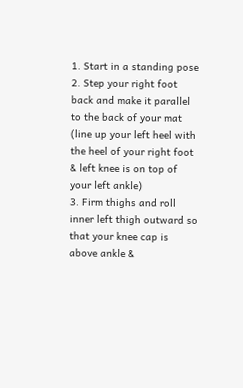1. Start in a standing pose
2. Step your right foot back and make it parallel to the back of your mat (line up your left heel with the heel of your right foot & left knee is on top of your left ankle)
3. Firm thighs and roll inner left thigh outward so that your knee cap is above ankle &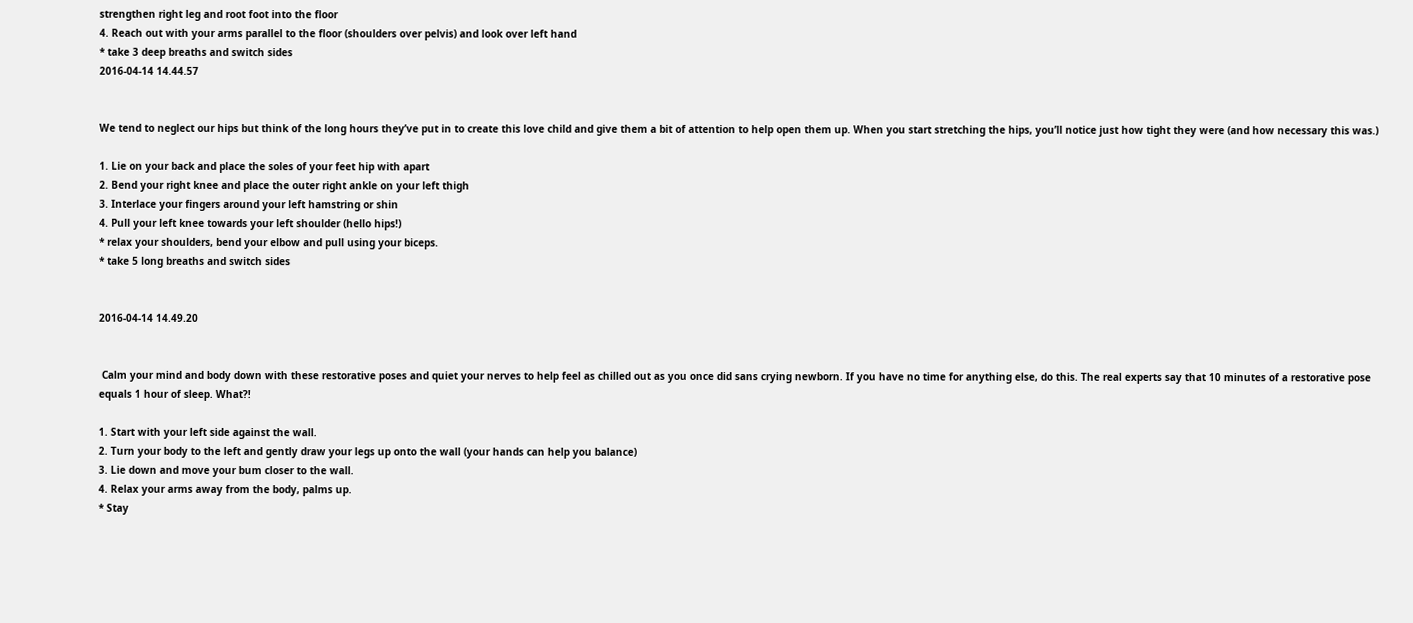strengthen right leg and root foot into the floor
4. Reach out with your arms parallel to the floor (shoulders over pelvis) and look over left hand
* take 3 deep breaths and switch sides
2016-04-14 14.44.57


We tend to neglect our hips but think of the long hours they’ve put in to create this love child and give them a bit of attention to help open them up. When you start stretching the hips, you’ll notice just how tight they were (and how necessary this was.)

1. Lie on your back and place the soles of your feet hip with apart
2. Bend your right knee and place the outer right ankle on your left thigh
3. Interlace your fingers around your left hamstring or shin
4. Pull your left knee towards your left shoulder (hello hips!)
* relax your shoulders, bend your elbow and pull using your biceps.
* take 5 long breaths and switch sides


2016-04-14 14.49.20


 Calm your mind and body down with these restorative poses and quiet your nerves to help feel as chilled out as you once did sans crying newborn. If you have no time for anything else, do this. The real experts say that 10 minutes of a restorative pose equals 1 hour of sleep. What?!

1. Start with your left side against the wall.
2. Turn your body to the left and gently draw your legs up onto the wall (your hands can help you balance)
3. Lie down and move your bum closer to the wall.
4. Relax your arms away from the body, palms up.
* Stay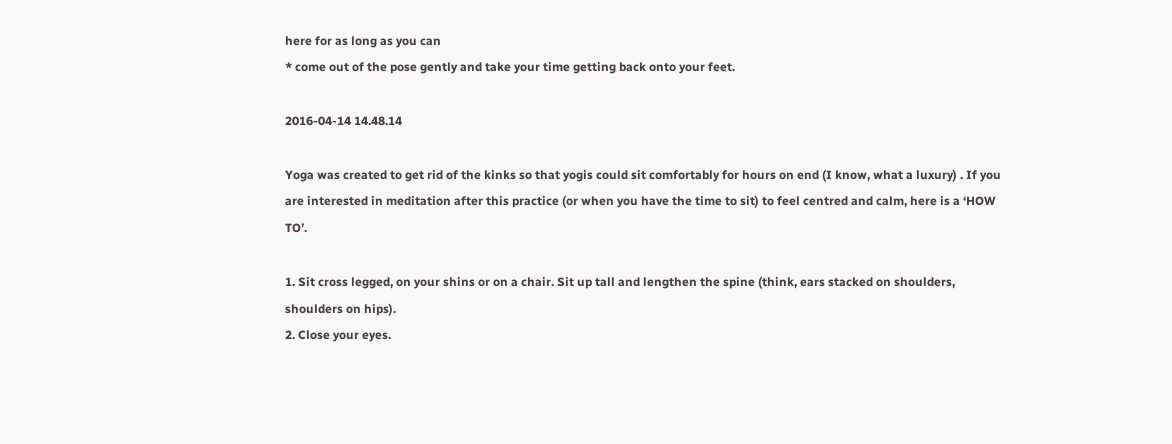here for as long as you can
* come out of the pose gently and take your time getting back onto your feet.

2016-04-14 14.48.14

Yoga was created to get rid of the kinks so that yogis could sit comfortably for hours on end (I know, what a luxury) . If you are interested in meditation after this practice (or when you have the time to sit) to feel centred and calm, here is a ‘HOW TO’.

1. Sit cross legged, on your shins or on a chair. Sit up tall and lengthen the spine (think, ears stacked on shoulders, shoulders on hips).
2. Close your eyes.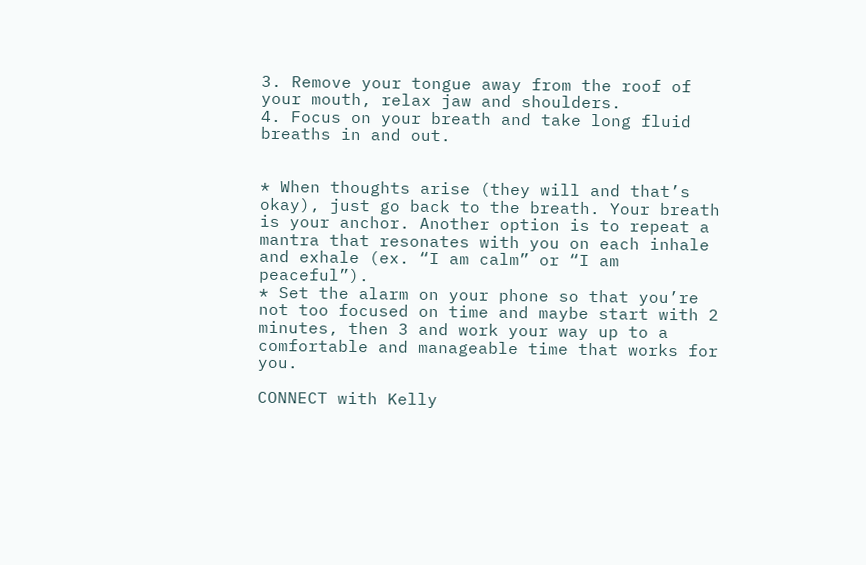3. Remove your tongue away from the roof of your mouth, relax jaw and shoulders.
4. Focus on your breath and take long fluid breaths in and out.


* When thoughts arise (they will and that’s okay), just go back to the breath. Your breath is your anchor. Another option is to repeat a mantra that resonates with you on each inhale and exhale (ex. “I am calm” or “I am peaceful”).
* Set the alarm on your phone so that you’re not too focused on time and maybe start with 2 minutes, then 3 and work your way up to a comfortable and manageable time that works for you.

CONNECT with Kelly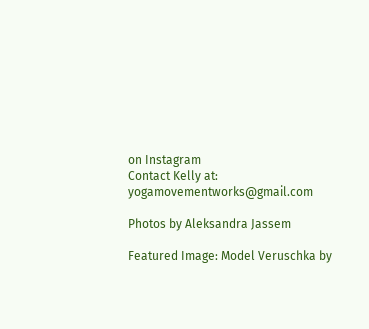on Instagram
Contact Kelly at: yogamovementworks@gmail.com

Photos by Aleksandra Jassem

Featured Image: Model Veruschka by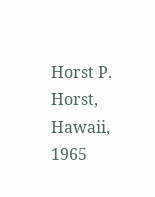Horst P. Horst, Hawaii, 1965